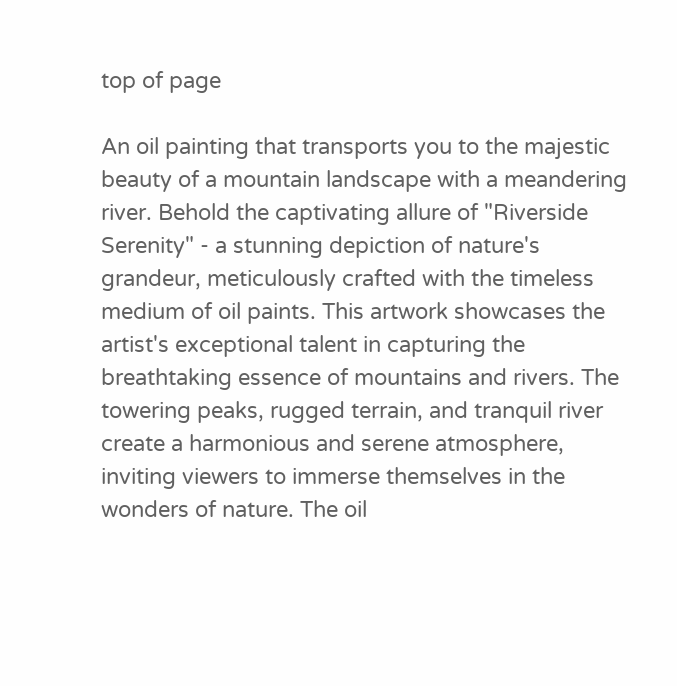top of page

An oil painting that transports you to the majestic beauty of a mountain landscape with a meandering river. Behold the captivating allure of "Riverside Serenity" - a stunning depiction of nature's grandeur, meticulously crafted with the timeless medium of oil paints. This artwork showcases the artist's exceptional talent in capturing the breathtaking essence of mountains and rivers. The towering peaks, rugged terrain, and tranquil river create a harmonious and serene atmosphere, inviting viewers to immerse themselves in the wonders of nature. The oil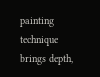painting technique brings depth,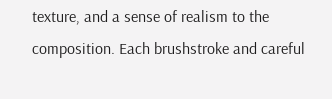texture, and a sense of realism to the composition. Each brushstroke and careful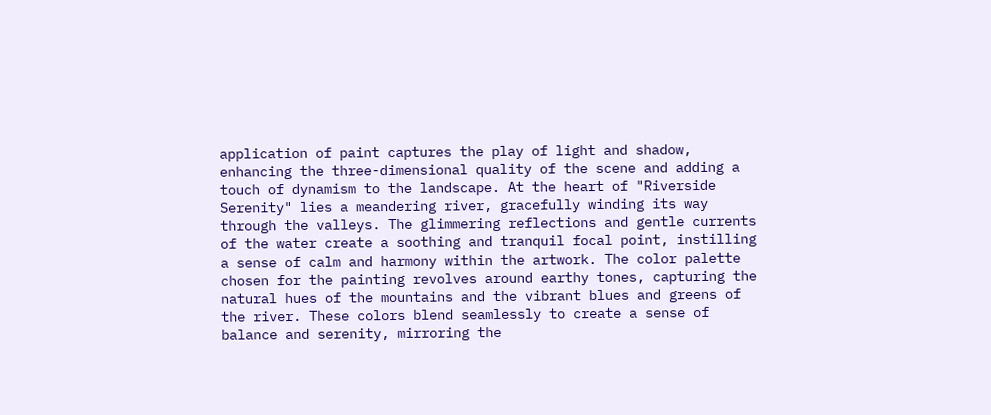application of paint captures the play of light and shadow, enhancing the three-dimensional quality of the scene and adding a touch of dynamism to the landscape. At the heart of "Riverside Serenity" lies a meandering river, gracefully winding its way through the valleys. The glimmering reflections and gentle currents of the water create a soothing and tranquil focal point, instilling a sense of calm and harmony within the artwork. The color palette chosen for the painting revolves around earthy tones, capturing the natural hues of the mountains and the vibrant blues and greens of the river. These colors blend seamlessly to create a sense of balance and serenity, mirroring the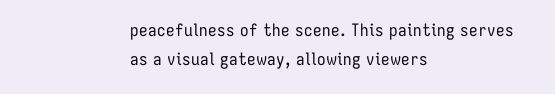peacefulness of the scene. This painting serves as a visual gateway, allowing viewers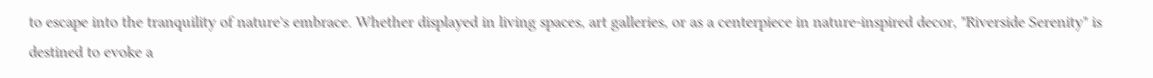to escape into the tranquility of nature's embrace. Whether displayed in living spaces, art galleries, or as a centerpiece in nature-inspired decor, "Riverside Serenity" is destined to evoke a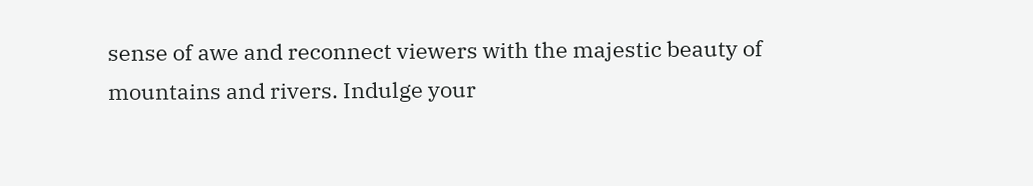sense of awe and reconnect viewers with the majestic beauty of mountains and rivers. Indulge your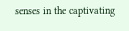senses in the captivating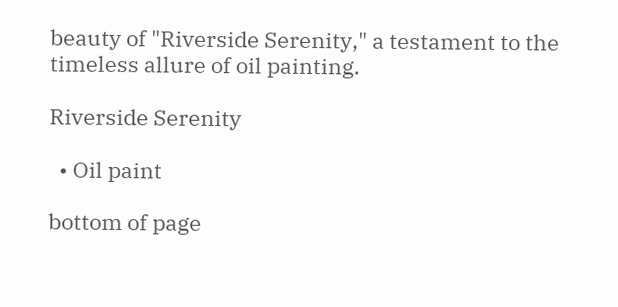beauty of "Riverside Serenity," a testament to the timeless allure of oil painting.

Riverside Serenity

  • Oil paint

bottom of page